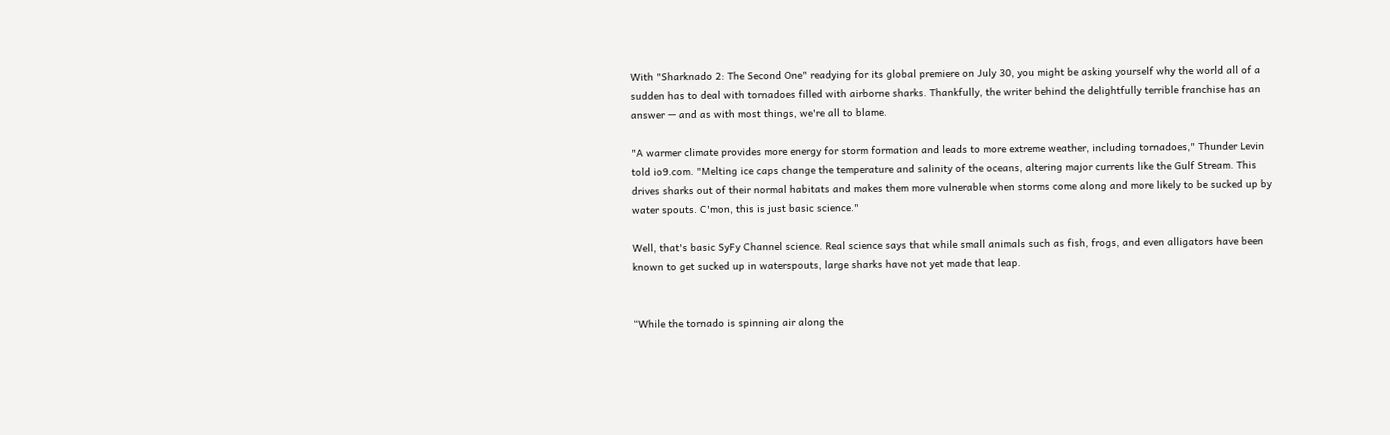With "Sharknado 2: The Second One" readying for its global premiere on July 30, you might be asking yourself why the world all of a sudden has to deal with tornadoes filled with airborne sharks. Thankfully, the writer behind the delightfully terrible franchise has an answer — and as with most things, we're all to blame.

"A warmer climate provides more energy for storm formation and leads to more extreme weather, including tornadoes," Thunder Levin told io9.com. "Melting ice caps change the temperature and salinity of the oceans, altering major currents like the Gulf Stream. This drives sharks out of their normal habitats and makes them more vulnerable when storms come along and more likely to be sucked up by water spouts. C'mon, this is just basic science."

Well, that's basic SyFy Channel science. Real science says that while small animals such as fish, frogs, and even alligators have been known to get sucked up in waterspouts, large sharks have not yet made that leap.


“While the tornado is spinning air along the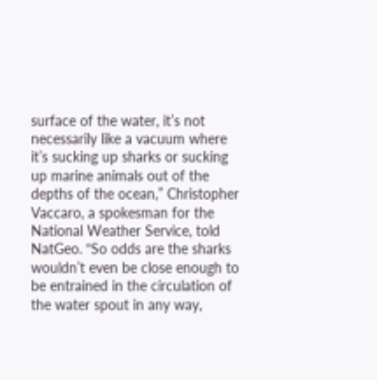surface of the water, it’s not necessarily like a vacuum where it’s sucking up sharks or sucking up marine animals out of the depths of the ocean,” Christopher Vaccaro, a spokesman for the National Weather Service, told NatGeo. “So odds are the sharks wouldn’t even be close enough to be entrained in the circulation of the water spout in any way,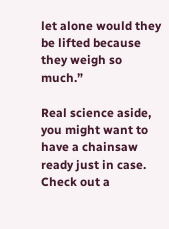let alone would they be lifted because they weigh so much.”

Real science aside, you might want to have a chainsaw ready just in case. Check out a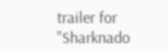trailer for "Sharknado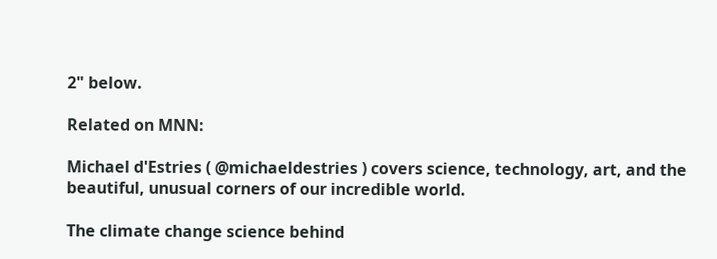2" below.

Related on MNN:

Michael d'Estries ( @michaeldestries ) covers science, technology, art, and the beautiful, unusual corners of our incredible world.

The climate change science behind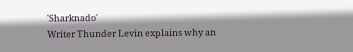'Sharknado'
Writer Thunder Levin explains why an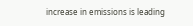increase in emissions is leading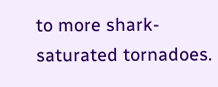to more shark-saturated tornadoes.